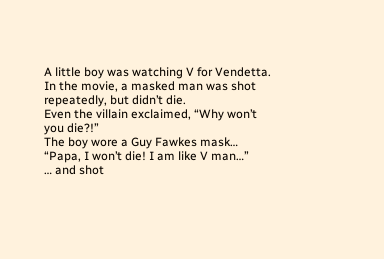A little boy was watching V for Vendetta.
In the movie, a masked man was shot repeatedly, but didn’t die.
Even the villain exclaimed, “Why won’t you die?!”
The boy wore a Guy Fawkes mask…
“Papa, I won’t die! I am like V man…”
… and shot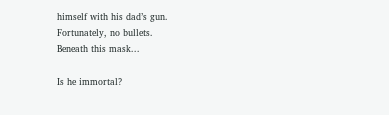himself with his dad’s gun.
Fortunately, no bullets.
Beneath this mask...

Is he immortal?